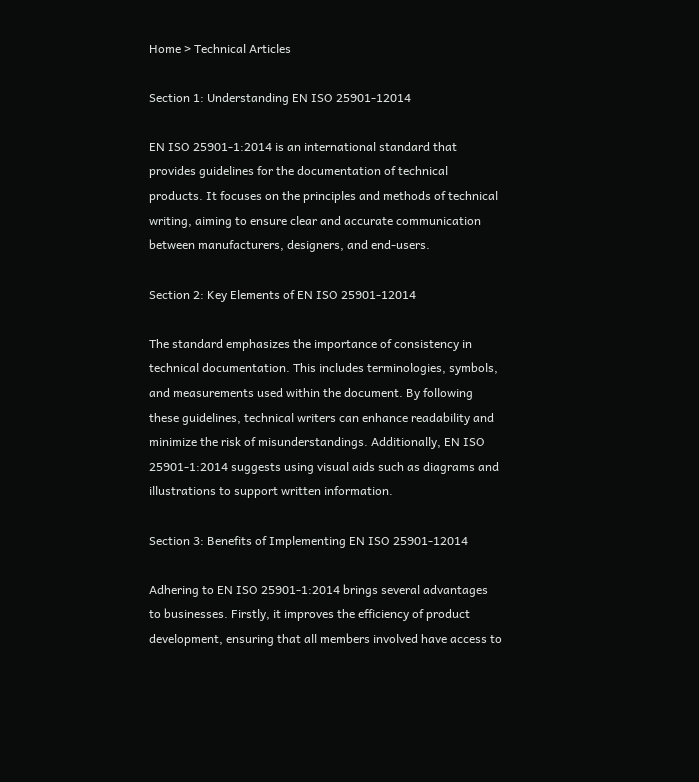Home > Technical Articles

Section 1: Understanding EN ISO 25901-12014

EN ISO 25901-1:2014 is an international standard that provides guidelines for the documentation of technical products. It focuses on the principles and methods of technical writing, aiming to ensure clear and accurate communication between manufacturers, designers, and end-users.

Section 2: Key Elements of EN ISO 25901-12014

The standard emphasizes the importance of consistency in technical documentation. This includes terminologies, symbols, and measurements used within the document. By following these guidelines, technical writers can enhance readability and minimize the risk of misunderstandings. Additionally, EN ISO 25901-1:2014 suggests using visual aids such as diagrams and illustrations to support written information.

Section 3: Benefits of Implementing EN ISO 25901-12014

Adhering to EN ISO 25901-1:2014 brings several advantages to businesses. Firstly, it improves the efficiency of product development, ensuring that all members involved have access to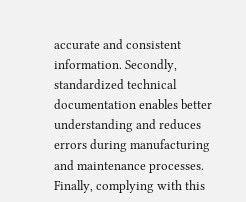accurate and consistent information. Secondly, standardized technical documentation enables better understanding and reduces errors during manufacturing and maintenance processes. Finally, complying with this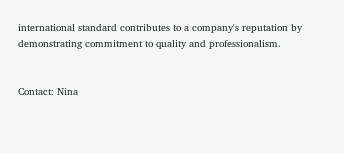international standard contributes to a company's reputation by demonstrating commitment to quality and professionalism.


Contact: Nina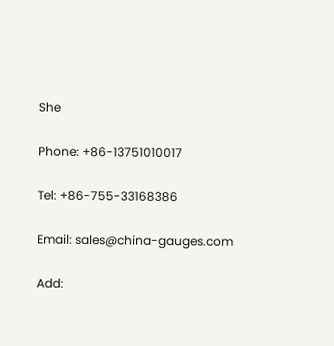She

Phone: +86-13751010017

Tel: +86-755-33168386

Email: sales@china-gauges.com

Add: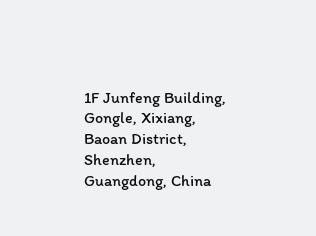1F Junfeng Building, Gongle, Xixiang, Baoan District, Shenzhen, Guangdong, China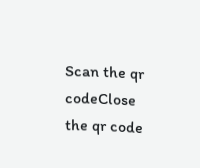Scan the qr codeClose
the qr code